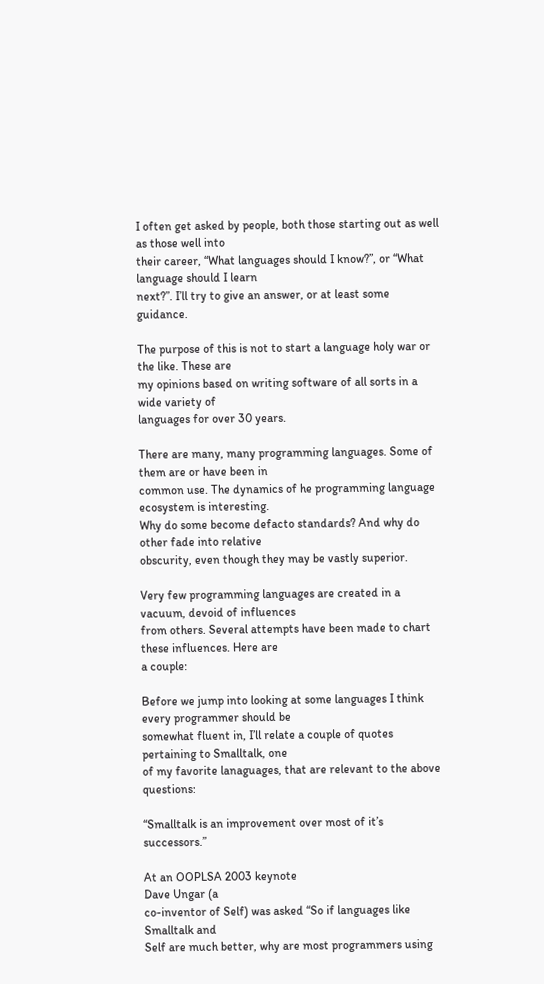I often get asked by people, both those starting out as well as those well into
their career, “What languages should I know?”, or “What language should I learn
next?”. I’ll try to give an answer, or at least some guidance.

The purpose of this is not to start a language holy war or the like. These are
my opinions based on writing software of all sorts in a wide variety of
languages for over 30 years.

There are many, many programming languages. Some of them are or have been in
common use. The dynamics of he programming language ecosystem is interesting.
Why do some become defacto standards? And why do other fade into relative
obscurity, even though they may be vastly superior.

Very few programming languages are created in a vacuum, devoid of influences
from others. Several attempts have been made to chart these influences. Here are
a couple:

Before we jump into looking at some languages I think every programmer should be
somewhat fluent in, I’ll relate a couple of quotes pertaining to Smalltalk, one
of my favorite lanaguages, that are relevant to the above questions:

“Smalltalk is an improvement over most of it’s successors.”

At an OOPLSA 2003 keynote
Dave Ungar (a
co-inventor of Self) was asked “So if languages like Smalltalk and
Self are much better, why are most programmers using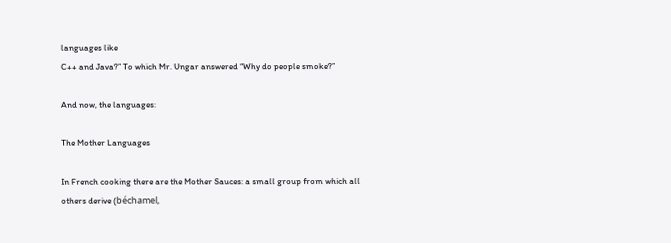languages like
C++ and Java?” To which Mr. Ungar answered “Why do people smoke?”

And now, the languages:

The Mother Languages

In French cooking there are the Mother Sauces: a small group from which all
others derive (béchamel,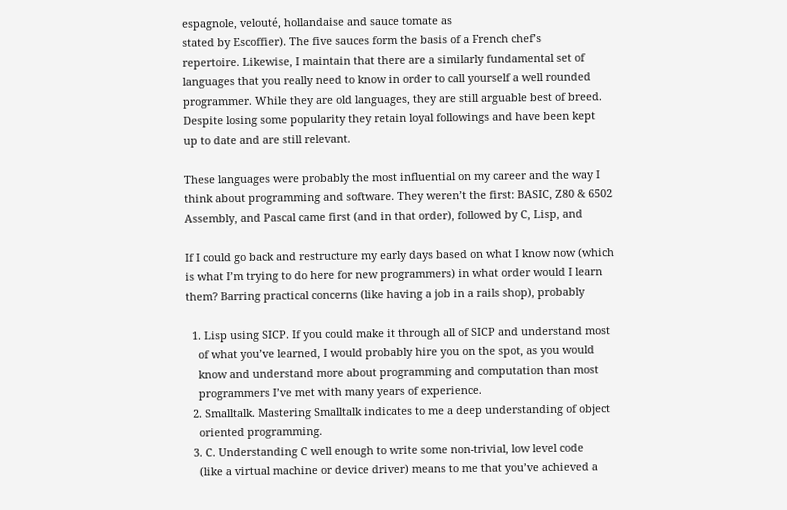espagnole, velouté, hollandaise and sauce tomate as
stated by Escoffier). The five sauces form the basis of a French chef’s
repertoire. Likewise, I maintain that there are a similarly fundamental set of
languages that you really need to know in order to call yourself a well rounded
programmer. While they are old languages, they are still arguable best of breed.
Despite losing some popularity they retain loyal followings and have been kept
up to date and are still relevant.

These languages were probably the most influential on my career and the way I
think about programming and software. They weren’t the first: BASIC, Z80 & 6502
Assembly, and Pascal came first (and in that order), followed by C, Lisp, and

If I could go back and restructure my early days based on what I know now (which
is what I’m trying to do here for new programmers) in what order would I learn
them? Barring practical concerns (like having a job in a rails shop), probably

  1. Lisp using SICP. If you could make it through all of SICP and understand most
    of what you’ve learned, I would probably hire you on the spot, as you would
    know and understand more about programming and computation than most
    programmers I’ve met with many years of experience.
  2. Smalltalk. Mastering Smalltalk indicates to me a deep understanding of object
    oriented programming.
  3. C. Understanding C well enough to write some non-trivial, low level code
    (like a virtual machine or device driver) means to me that you’ve achieved a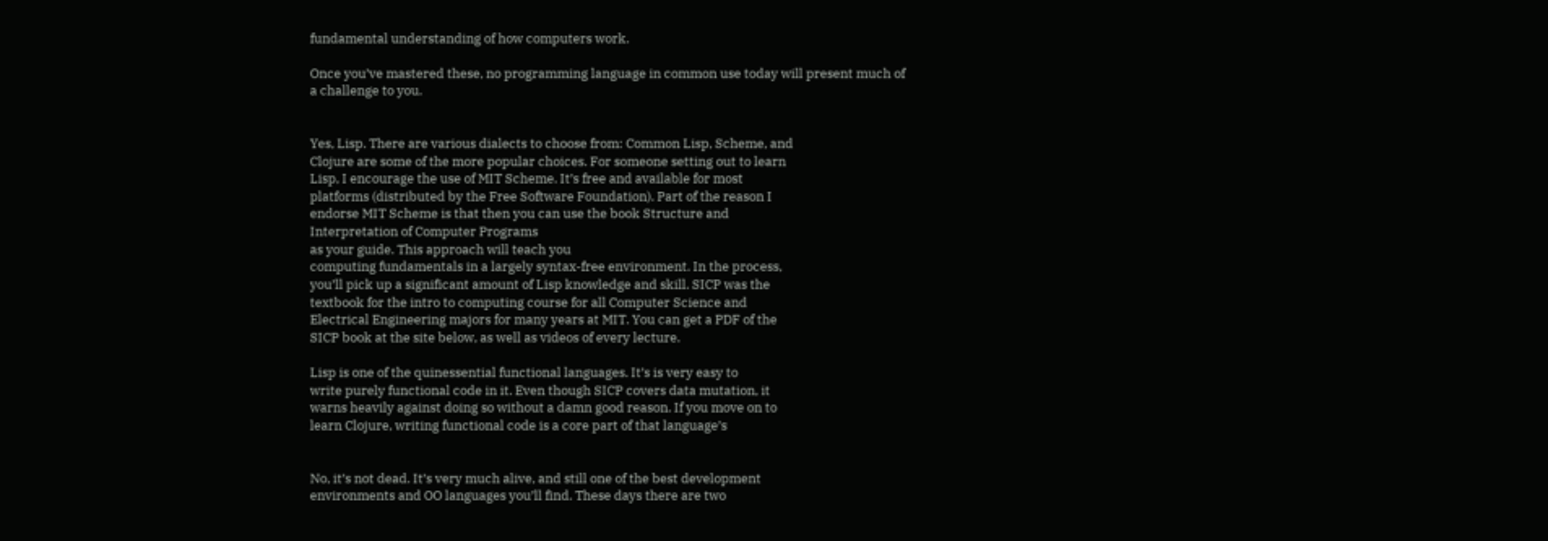fundamental understanding of how computers work.

Once you’ve mastered these, no programming language in common use today will present much of
a challenge to you.


Yes, Lisp. There are various dialects to choose from: Common Lisp, Scheme, and
Clojure are some of the more popular choices. For someone setting out to learn
Lisp, I encourage the use of MIT Scheme. It’s free and available for most
platforms (distributed by the Free Software Foundation). Part of the reason I
endorse MIT Scheme is that then you can use the book Structure and
Interpretation of Computer Programs
as your guide. This approach will teach you
computing fundamentals in a largely syntax-free environment. In the process,
you’ll pick up a significant amount of Lisp knowledge and skill. SICP was the
textbook for the intro to computing course for all Computer Science and
Electrical Engineering majors for many years at MIT. You can get a PDF of the
SICP book at the site below, as well as videos of every lecture.

Lisp is one of the quinessential functional languages. It’s is very easy to
write purely functional code in it. Even though SICP covers data mutation, it
warns heavily against doing so without a damn good reason. If you move on to
learn Clojure, writing functional code is a core part of that language’s


No, it’s not dead. It’s very much alive, and still one of the best development
environments and OO languages you’ll find. These days there are two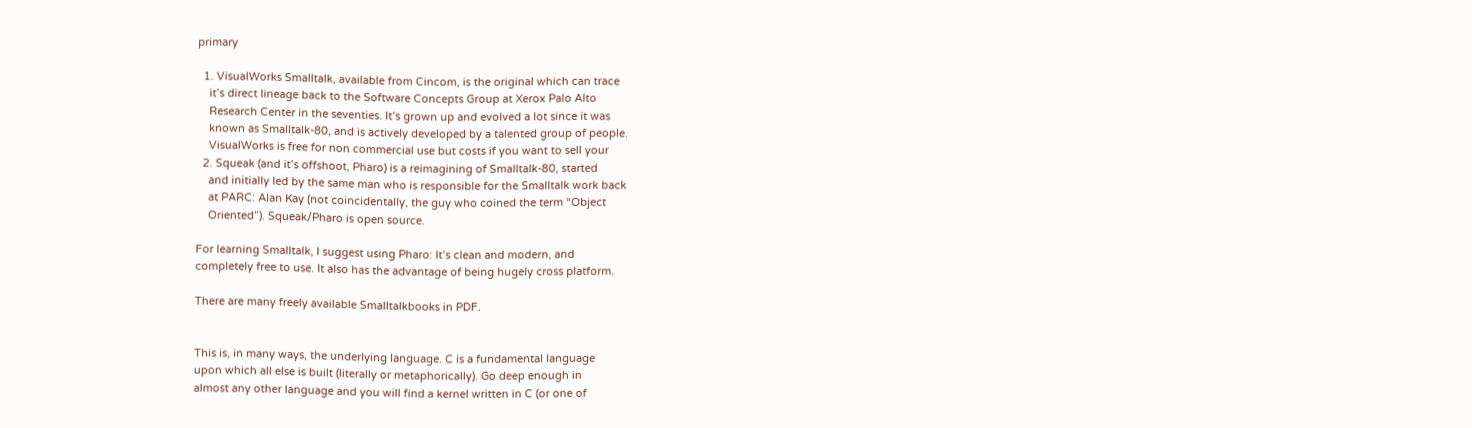primary

  1. VisualWorks Smalltalk, available from Cincom, is the original which can trace
    it’s direct lineage back to the Software Concepts Group at Xerox Palo Alto
    Research Center in the seventies. It’s grown up and evolved a lot since it was
    known as Smalltalk-80, and is actively developed by a talented group of people.
    VisualWorks is free for non commercial use but costs if you want to sell your
  2. Squeak (and it’s offshoot, Pharo) is a reimagining of Smalltalk-80, started
    and initially led by the same man who is responsible for the Smalltalk work back
    at PARC: Alan Kay (not coincidentally, the guy who coined the term “Object
    Oriented”). Squeak/Pharo is open source.

For learning Smalltalk, I suggest using Pharo: It’s clean and modern, and
completely free to use. It also has the advantage of being hugely cross platform.

There are many freely available Smalltalkbooks in PDF.


This is, in many ways, the underlying language. C is a fundamental language
upon which all else is built (literally or metaphorically). Go deep enough in
almost any other language and you will find a kernel written in C (or one of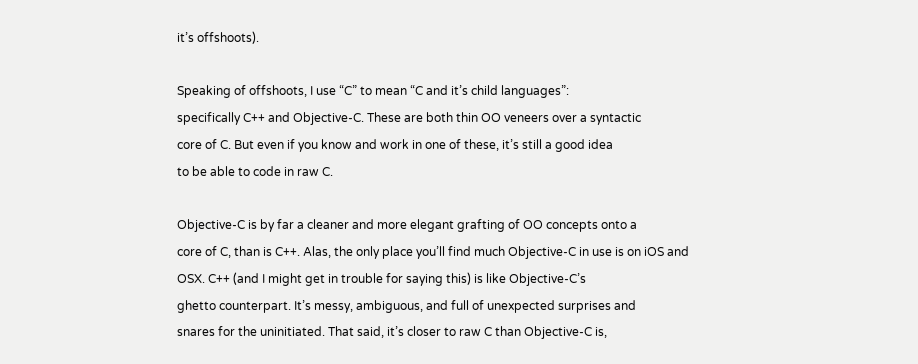it’s offshoots).

Speaking of offshoots, I use “C” to mean “C and it’s child languages”:
specifically C++ and Objective-C. These are both thin OO veneers over a syntactic
core of C. But even if you know and work in one of these, it’s still a good idea
to be able to code in raw C.

Objective-C is by far a cleaner and more elegant grafting of OO concepts onto a
core of C, than is C++. Alas, the only place you’ll find much Objective-C in use is on iOS and
OSX. C++ (and I might get in trouble for saying this) is like Objective-C’s
ghetto counterpart. It’s messy, ambiguous, and full of unexpected surprises and
snares for the uninitiated. That said, it’s closer to raw C than Objective-C is,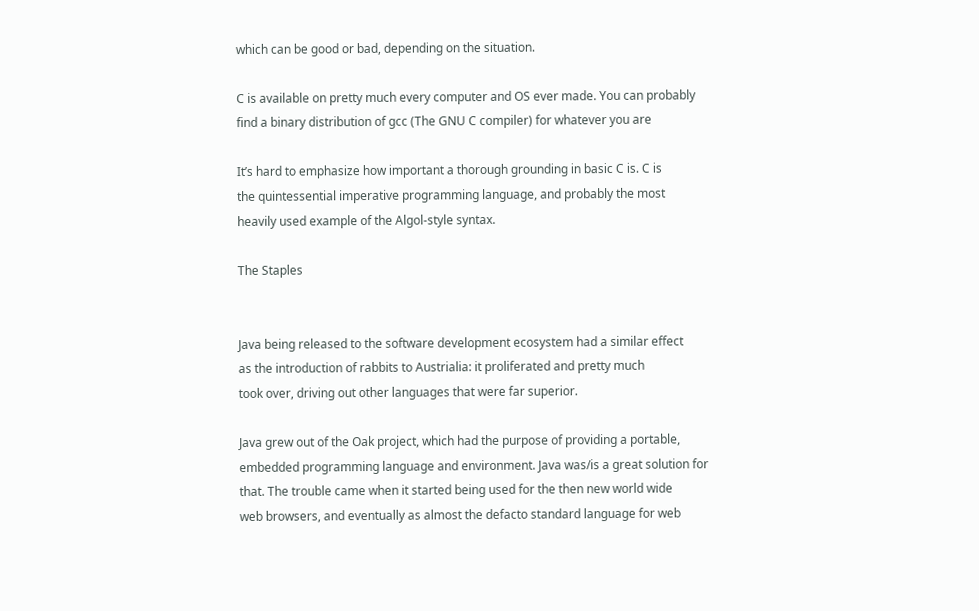which can be good or bad, depending on the situation.

C is available on pretty much every computer and OS ever made. You can probably
find a binary distribution of gcc (The GNU C compiler) for whatever you are

It’s hard to emphasize how important a thorough grounding in basic C is. C is
the quintessential imperative programming language, and probably the most
heavily used example of the Algol-style syntax.

The Staples


Java being released to the software development ecosystem had a similar effect
as the introduction of rabbits to Austrialia: it proliferated and pretty much
took over, driving out other languages that were far superior.

Java grew out of the Oak project, which had the purpose of providing a portable,
embedded programming language and environment. Java was/is a great solution for
that. The trouble came when it started being used for the then new world wide
web browsers, and eventually as almost the defacto standard language for web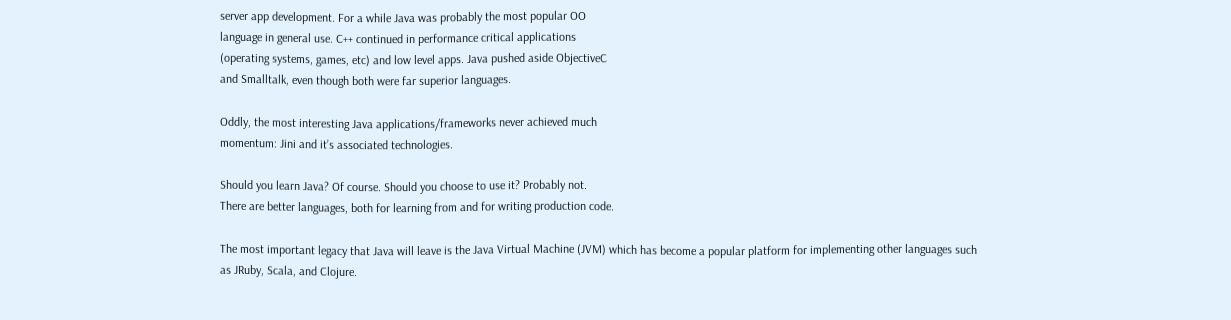server app development. For a while Java was probably the most popular OO
language in general use. C++ continued in performance critical applications
(operating systems, games, etc) and low level apps. Java pushed aside ObjectiveC
and Smalltalk, even though both were far superior languages.

Oddly, the most interesting Java applications/frameworks never achieved much
momentum: Jini and it’s associated technologies.

Should you learn Java? Of course. Should you choose to use it? Probably not.
There are better languages, both for learning from and for writing production code.

The most important legacy that Java will leave is the Java Virtual Machine (JVM) which has become a popular platform for implementing other languages such
as JRuby, Scala, and Clojure.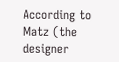According to Matz (the designer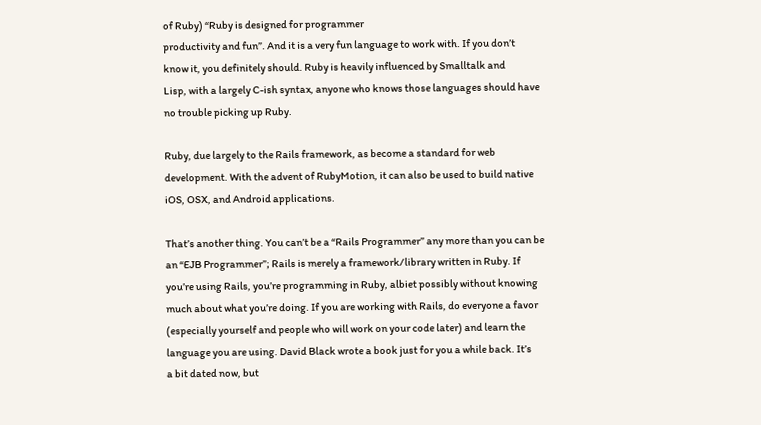of Ruby) “Ruby is designed for programmer
productivity and fun”. And it is a very fun language to work with. If you don’t
know it, you definitely should. Ruby is heavily influenced by Smalltalk and
Lisp, with a largely C-ish syntax, anyone who knows those languages should have
no trouble picking up Ruby.

Ruby, due largely to the Rails framework, as become a standard for web
development. With the advent of RubyMotion, it can also be used to build native
iOS, OSX, and Android applications.

That’s another thing. You can’t be a “Rails Programmer” any more than you can be
an “EJB Programmer”; Rails is merely a framework/library written in Ruby. If
you’re using Rails, you’re programming in Ruby, albiet possibly without knowing
much about what you’re doing. If you are working with Rails, do everyone a favor
(especially yourself and people who will work on your code later) and learn the
language you are using. David Black wrote a book just for you a while back. It’s
a bit dated now, but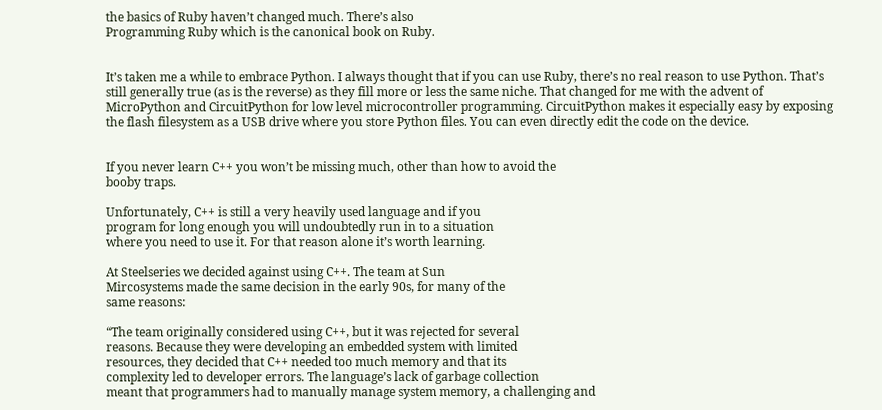the basics of Ruby haven’t changed much. There’s also
Programming Ruby which is the canonical book on Ruby.


It’s taken me a while to embrace Python. I always thought that if you can use Ruby, there’s no real reason to use Python. That’s still generally true (as is the reverse) as they fill more or less the same niche. That changed for me with the advent of MicroPython and CircuitPython for low level microcontroller programming. CircuitPython makes it especially easy by exposing the flash filesystem as a USB drive where you store Python files. You can even directly edit the code on the device.


If you never learn C++ you won’t be missing much, other than how to avoid the
booby traps.

Unfortunately, C++ is still a very heavily used language and if you
program for long enough you will undoubtedly run in to a situation
where you need to use it. For that reason alone it’s worth learning.

At Steelseries we decided against using C++. The team at Sun
Mircosystems made the same decision in the early 90s, for many of the
same reasons:

“The team originally considered using C++, but it was rejected for several
reasons. Because they were developing an embedded system with limited
resources, they decided that C++ needed too much memory and that its
complexity led to developer errors. The language’s lack of garbage collection
meant that programmers had to manually manage system memory, a challenging and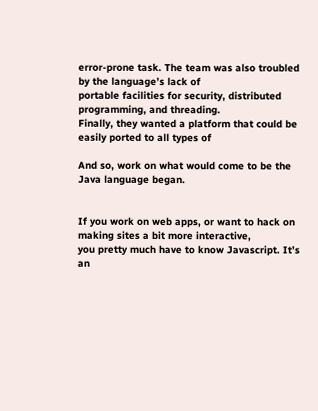error-prone task. The team was also troubled by the language’s lack of
portable facilities for security, distributed programming, and threading.
Finally, they wanted a platform that could be easily ported to all types of

And so, work on what would come to be the Java language began.


If you work on web apps, or want to hack on making sites a bit more interactive,
you pretty much have to know Javascript. It’s an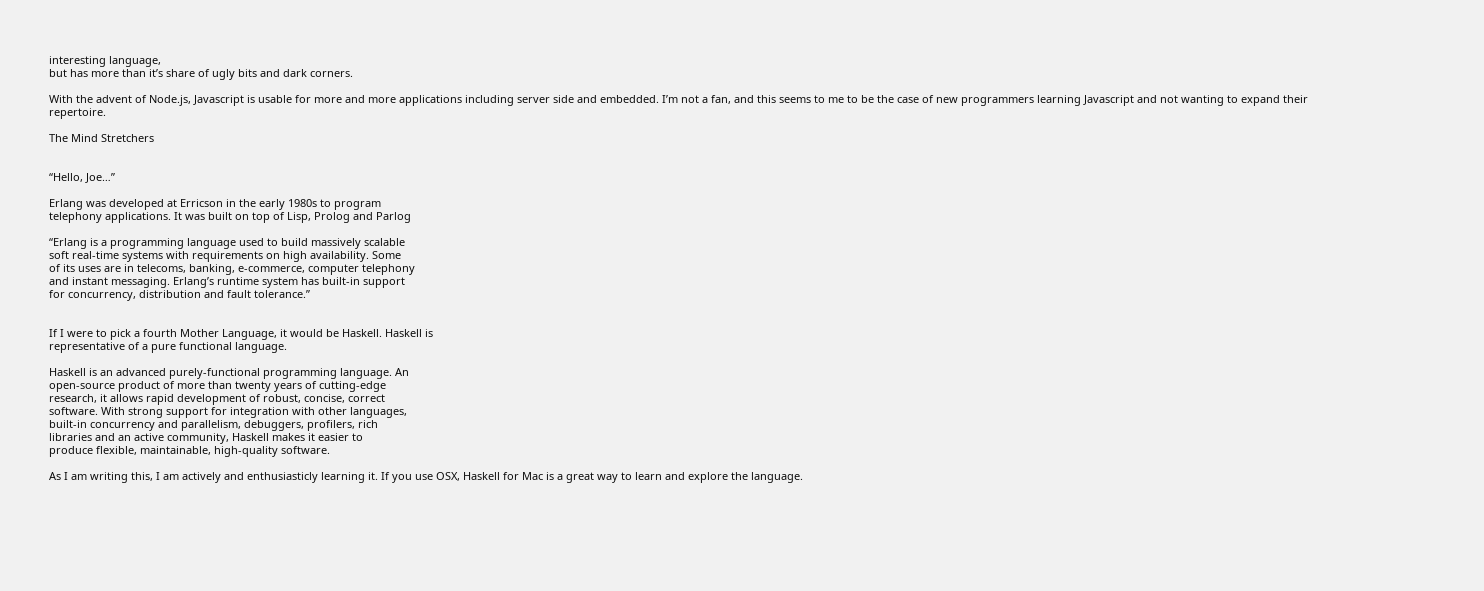interesting language,
but has more than it’s share of ugly bits and dark corners.

With the advent of Node.js, Javascript is usable for more and more applications including server side and embedded. I’m not a fan, and this seems to me to be the case of new programmers learning Javascript and not wanting to expand their repertoire.

The Mind Stretchers


“Hello, Joe…”

Erlang was developed at Erricson in the early 1980s to program
telephony applications. It was built on top of Lisp, Prolog and Parlog

“Erlang is a programming language used to build massively scalable
soft real-time systems with requirements on high availability. Some
of its uses are in telecoms, banking, e-commerce, computer telephony
and instant messaging. Erlang’s runtime system has built-in support
for concurrency, distribution and fault tolerance.”


If I were to pick a fourth Mother Language, it would be Haskell. Haskell is
representative of a pure functional language.

Haskell is an advanced purely-functional programming language. An
open-source product of more than twenty years of cutting-edge
research, it allows rapid development of robust, concise, correct
software. With strong support for integration with other languages,
built-in concurrency and parallelism, debuggers, profilers, rich
libraries and an active community, Haskell makes it easier to
produce flexible, maintainable, high-quality software.

As I am writing this, I am actively and enthusiasticly learning it. If you use OSX, Haskell for Mac is a great way to learn and explore the language.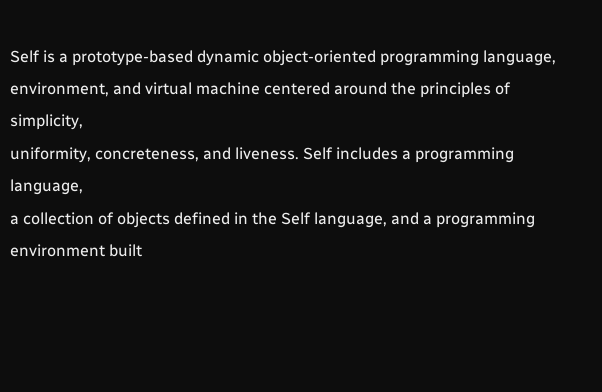Self is a prototype-based dynamic object-oriented programming language,
environment, and virtual machine centered around the principles of simplicity,
uniformity, concreteness, and liveness. Self includes a programming language,
a collection of objects defined in the Self language, and a programming
environment built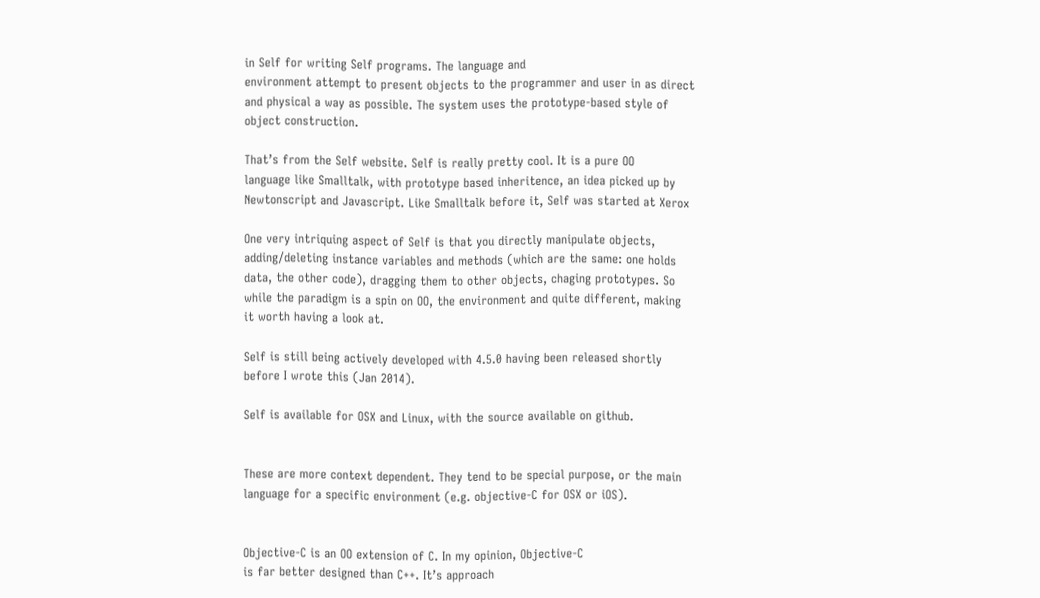in Self for writing Self programs. The language and
environment attempt to present objects to the programmer and user in as direct
and physical a way as possible. The system uses the prototype-based style of
object construction.

That’s from the Self website. Self is really pretty cool. It is a pure OO
language like Smalltalk, with prototype based inheritence, an idea picked up by
Newtonscript and Javascript. Like Smalltalk before it, Self was started at Xerox

One very intriquing aspect of Self is that you directly manipulate objects,
adding/deleting instance variables and methods (which are the same: one holds
data, the other code), dragging them to other objects, chaging prototypes. So
while the paradigm is a spin on OO, the environment and quite different, making
it worth having a look at.

Self is still being actively developed with 4.5.0 having been released shortly
before I wrote this (Jan 2014).

Self is available for OSX and Linux, with the source available on github.


These are more context dependent. They tend to be special purpose, or the main
language for a specific environment (e.g. objective-C for OSX or iOS).


Objective-C is an OO extension of C. In my opinion, Objective-C
is far better designed than C++. It’s approach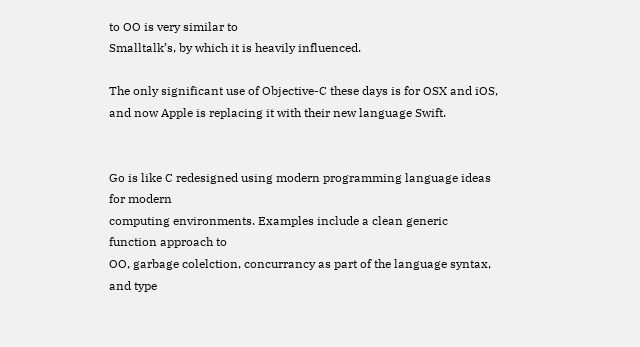to OO is very similar to
Smalltalk’s, by which it is heavily influenced.

The only significant use of Objective-C these days is for OSX and iOS,
and now Apple is replacing it with their new language Swift.


Go is like C redesigned using modern programming language ideas for modern
computing environments. Examples include a clean generic function approach to
OO, garbage colelction, concurrancy as part of the language syntax, and type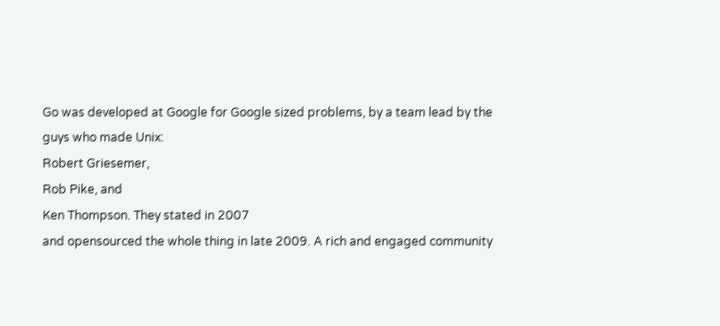Go was developed at Google for Google sized problems, by a team lead by the
guys who made Unix:
Robert Griesemer,
Rob Pike, and
Ken Thompson. They stated in 2007
and opensourced the whole thing in late 2009. A rich and engaged community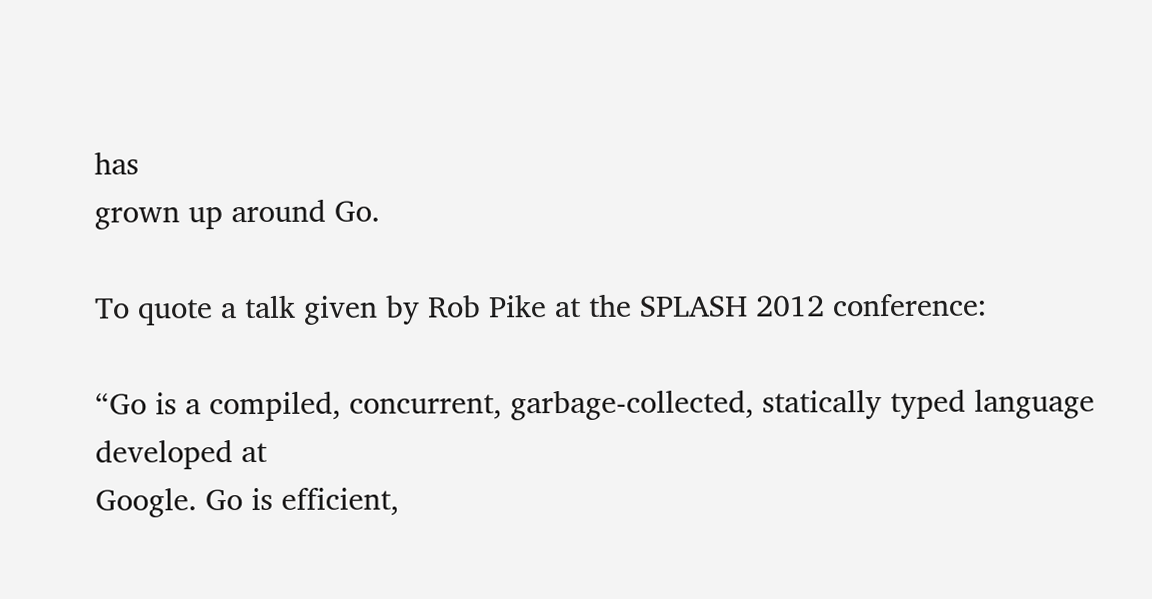has
grown up around Go.

To quote a talk given by Rob Pike at the SPLASH 2012 conference:

“Go is a compiled, concurrent, garbage-collected, statically typed language developed at
Google. Go is efficient,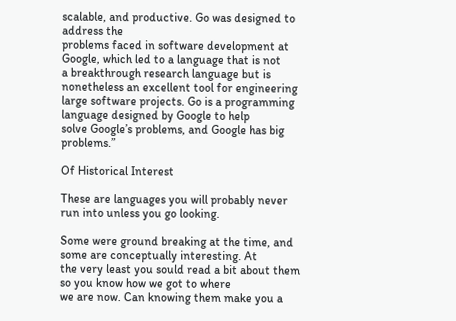scalable, and productive. Go was designed to address the
problems faced in software development at Google, which led to a language that is not
a breakthrough research language but is nonetheless an excellent tool for engineering
large software projects. Go is a programming language designed by Google to help
solve Google’s problems, and Google has big problems.”

Of Historical Interest

These are languages you will probably never run into unless you go looking.

Some were ground breaking at the time, and some are conceptually interesting. At
the very least you sould read a bit about them so you know how we got to where
we are now. Can knowing them make you a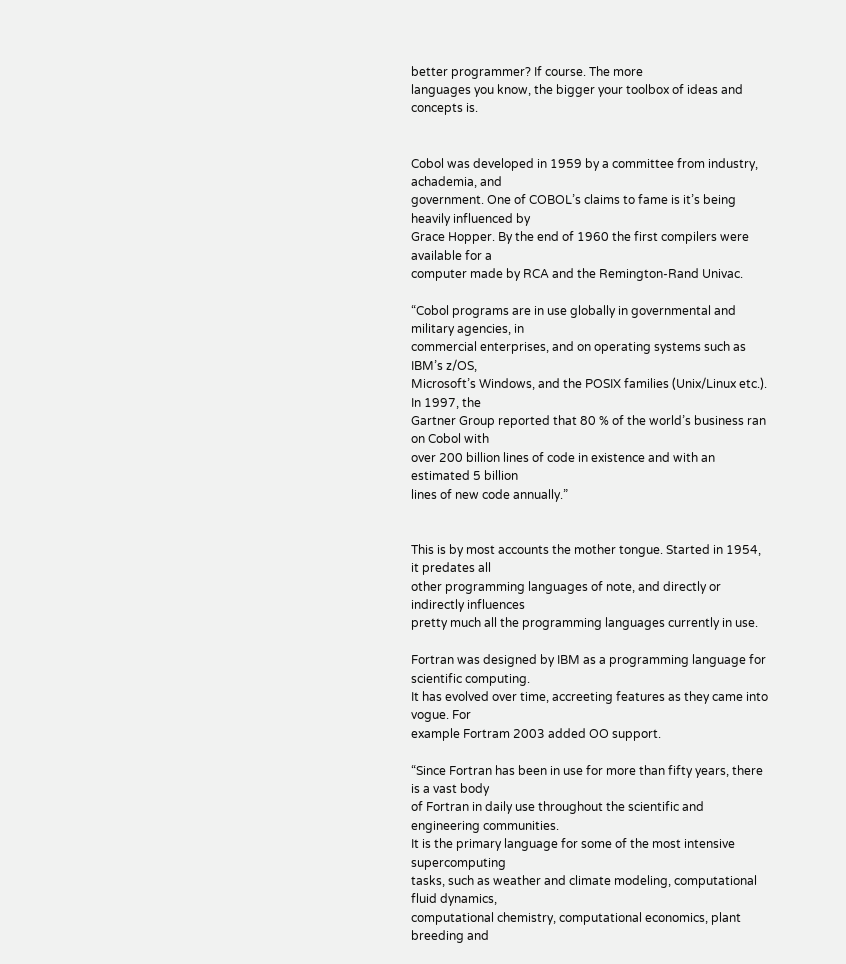better programmer? If course. The more
languages you know, the bigger your toolbox of ideas and concepts is.


Cobol was developed in 1959 by a committee from industry, achademia, and
government. One of COBOL’s claims to fame is it’s being heavily influenced by
Grace Hopper. By the end of 1960 the first compilers were available for a
computer made by RCA and the Remington-Rand Univac.

“Cobol programs are in use globally in governmental and military agencies, in
commercial enterprises, and on operating systems such as IBM’s z/OS,
Microsoft’s Windows, and the POSIX families (Unix/Linux etc.). In 1997, the
Gartner Group reported that 80 % of the world’s business ran on Cobol with
over 200 billion lines of code in existence and with an estimated 5 billion
lines of new code annually.”


This is by most accounts the mother tongue. Started in 1954, it predates all
other programming languages of note, and directly or indirectly influences
pretty much all the programming languages currently in use.

Fortran was designed by IBM as a programming language for scientific computing.
It has evolved over time, accreeting features as they came into vogue. For
example Fortram 2003 added OO support.

“Since Fortran has been in use for more than fifty years, there is a vast body
of Fortran in daily use throughout the scientific and engineering communities.
It is the primary language for some of the most intensive supercomputing
tasks, such as weather and climate modeling, computational fluid dynamics,
computational chemistry, computational economics, plant breeding and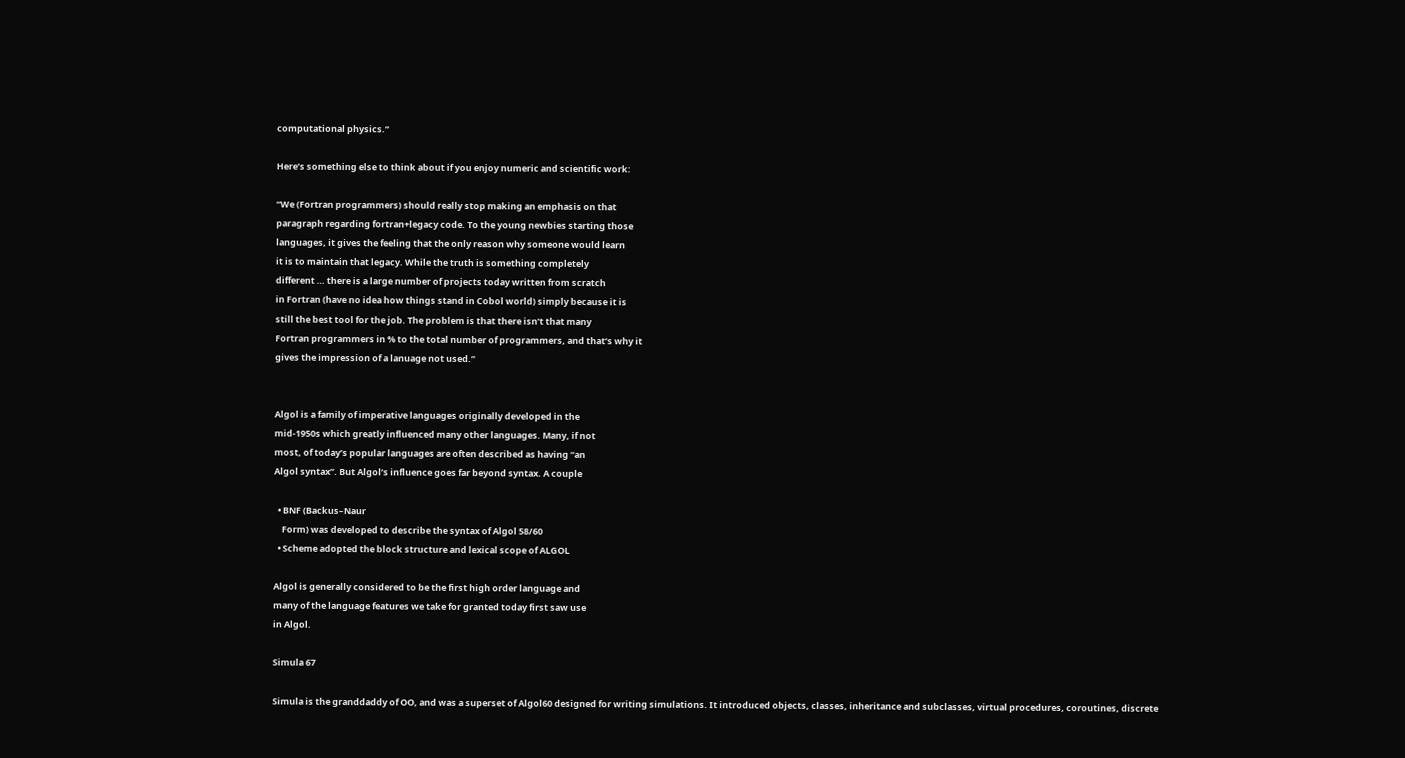computational physics.”

Here’s something else to think about if you enjoy numeric and scientific work:

“We (Fortran programmers) should really stop making an emphasis on that
paragraph regarding fortran+legacy code. To the young newbies starting those
languages, it gives the feeling that the only reason why someone would learn
it is to maintain that legacy. While the truth is something completely
different … there is a large number of projects today written from scratch
in Fortran (have no idea how things stand in Cobol world) simply because it is
still the best tool for the job. The problem is that there isn’t that many
Fortran programmers in % to the total number of programmers, and that’s why it
gives the impression of a lanuage not used.”


Algol is a family of imperative languages originally developed in the
mid-1950s which greatly influenced many other languages. Many, if not
most, of today’s popular languages are often described as having “an
Algol syntax”. But Algol’s influence goes far beyond syntax. A couple

  • BNF (Backus–Naur
    Form) was developed to describe the syntax of Algol 58/60
  • Scheme adopted the block structure and lexical scope of ALGOL

Algol is generally considered to be the first high order language and
many of the language features we take for granted today first saw use
in Algol.

Simula 67

Simula is the granddaddy of OO, and was a superset of Algol60 designed for writing simulations. It introduced objects, classes, inheritance and subclasses, virtual procedures, coroutines, discrete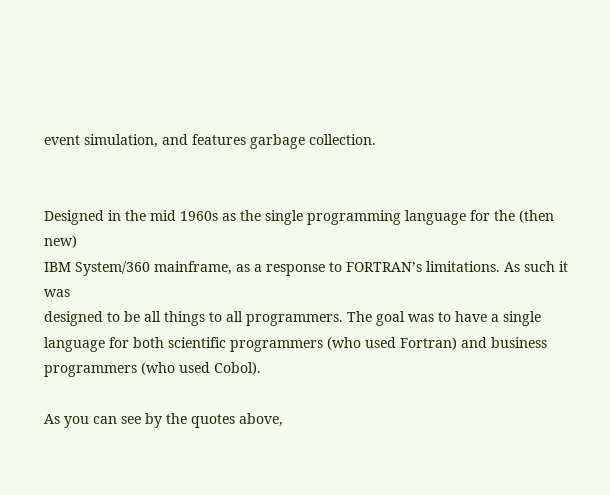event simulation, and features garbage collection.


Designed in the mid 1960s as the single programming language for the (then new)
IBM System/360 mainframe, as a response to FORTRAN’s limitations. As such it was
designed to be all things to all programmers. The goal was to have a single
language for both scientific programmers (who used Fortran) and business
programmers (who used Cobol).

As you can see by the quotes above,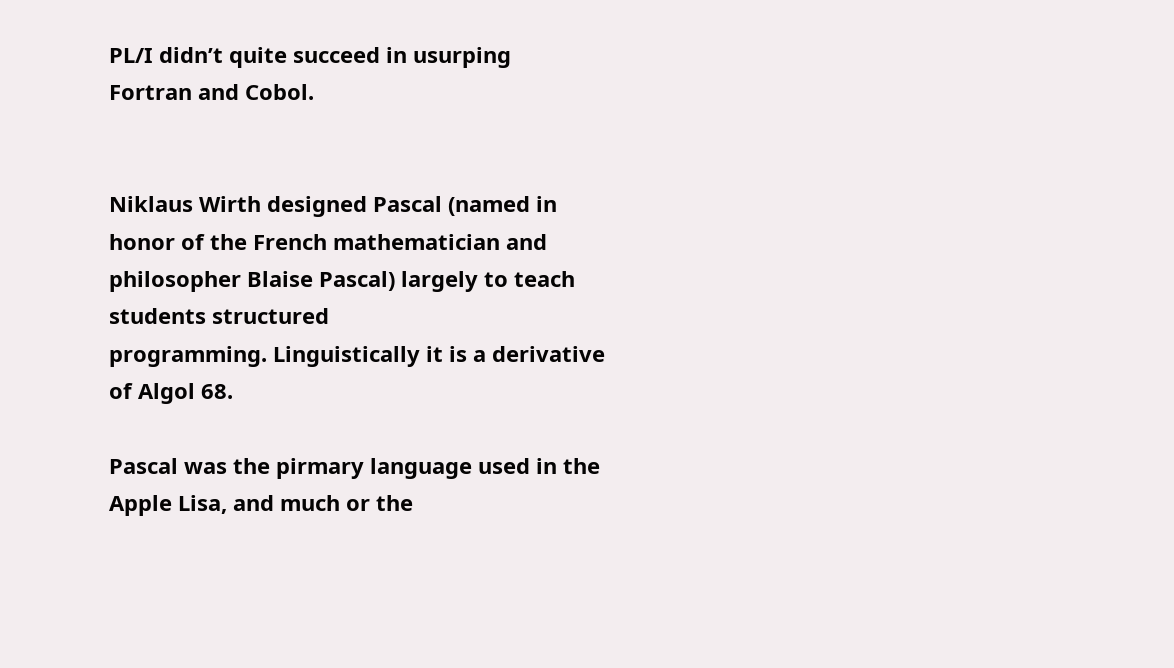PL/I didn’t quite succeed in usurping
Fortran and Cobol.


Niklaus Wirth designed Pascal (named in honor of the French mathematician and
philosopher Blaise Pascal) largely to teach students structured
programming. Linguistically it is a derivative of Algol 68.

Pascal was the pirmary language used in the Apple Lisa, and much or the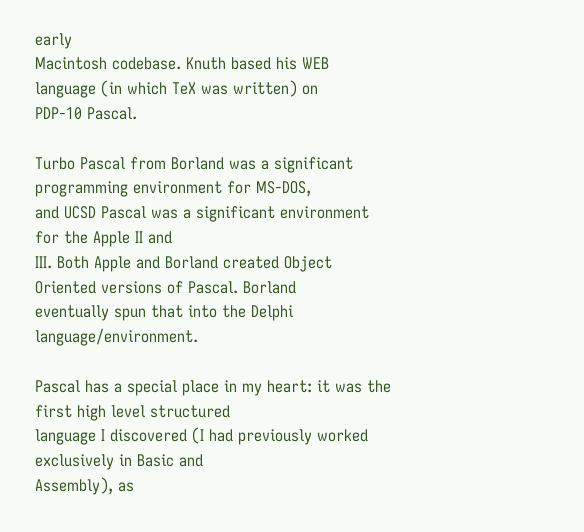early
Macintosh codebase. Knuth based his WEB language (in which TeX was written) on
PDP-10 Pascal.

Turbo Pascal from Borland was a significant programming environment for MS-DOS,
and UCSD Pascal was a significant environment for the Apple II and
III. Both Apple and Borland created Object Oriented versions of Pascal. Borland
eventually spun that into the Delphi language/environment.

Pascal has a special place in my heart: it was the first high level structured
language I discovered (I had previously worked exclusively in Basic and
Assembly), as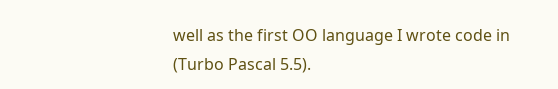well as the first OO language I wrote code in (Turbo Pascal 5.5).